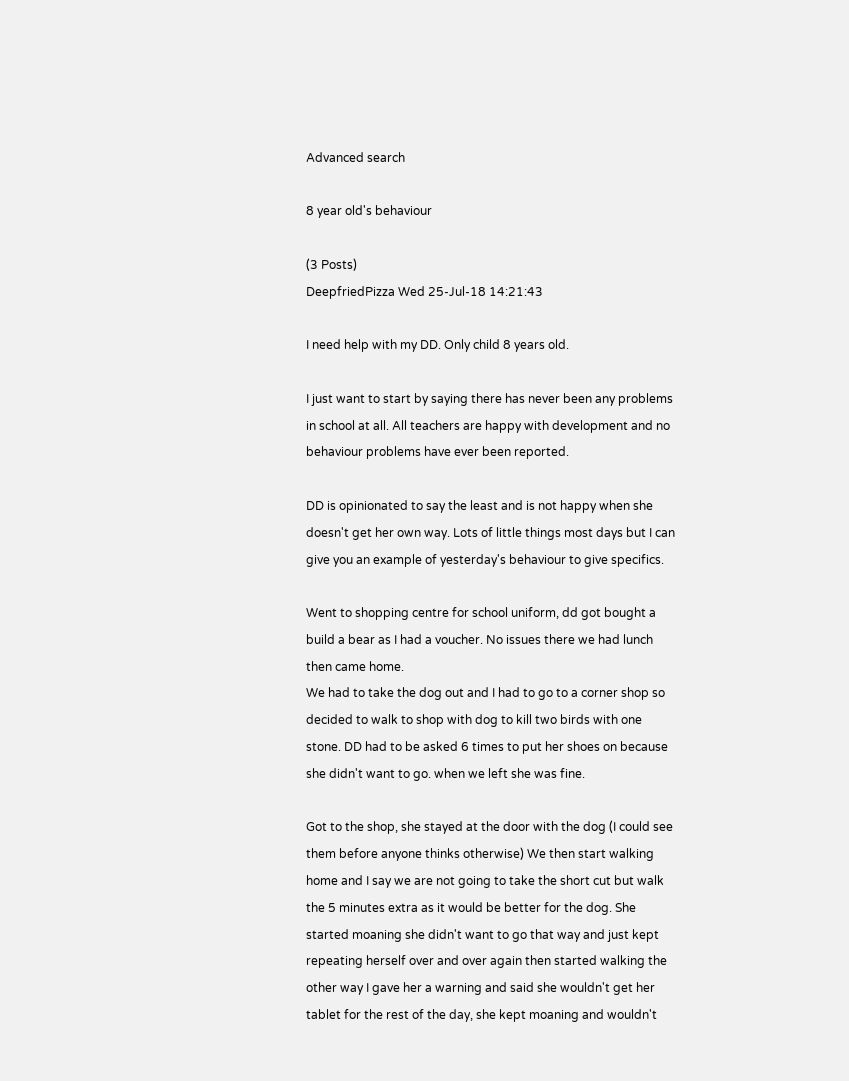Advanced search

8 year old's behaviour

(3 Posts)
DeepfriedPizza Wed 25-Jul-18 14:21:43

I need help with my DD. Only child 8 years old.

I just want to start by saying there has never been any problems in school at all. All teachers are happy with development and no behaviour problems have ever been reported.

DD is opinionated to say the least and is not happy when she doesn't get her own way. Lots of little things most days but I can give you an example of yesterday's behaviour to give specifics.

Went to shopping centre for school uniform, dd got bought a build a bear as I had a voucher. No issues there we had lunch then came home.
We had to take the dog out and I had to go to a corner shop so decided to walk to shop with dog to kill two birds with one stone. DD had to be asked 6 times to put her shoes on because she didn't want to go. when we left she was fine.

Got to the shop, she stayed at the door with the dog (I could see them before anyone thinks otherwise) We then start walking home and I say we are not going to take the short cut but walk the 5 minutes extra as it would be better for the dog. She started moaning she didn't want to go that way and just kept repeating herself over and over again then started walking the other way I gave her a warning and said she wouldn't get her tablet for the rest of the day, she kept moaning and wouldn't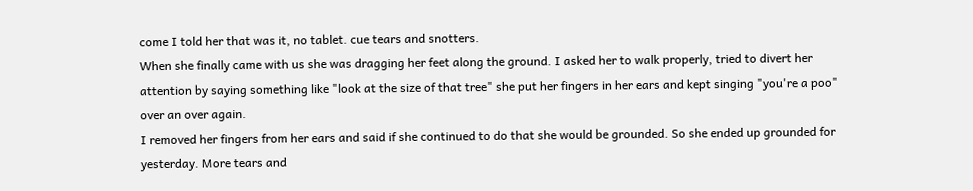come I told her that was it, no tablet. cue tears and snotters.
When she finally came with us she was dragging her feet along the ground. I asked her to walk properly, tried to divert her attention by saying something like "look at the size of that tree" she put her fingers in her ears and kept singing "you're a poo" over an over again.
I removed her fingers from her ears and said if she continued to do that she would be grounded. So she ended up grounded for yesterday. More tears and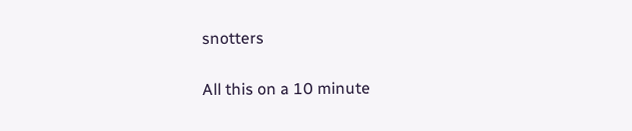snotters

All this on a 10 minute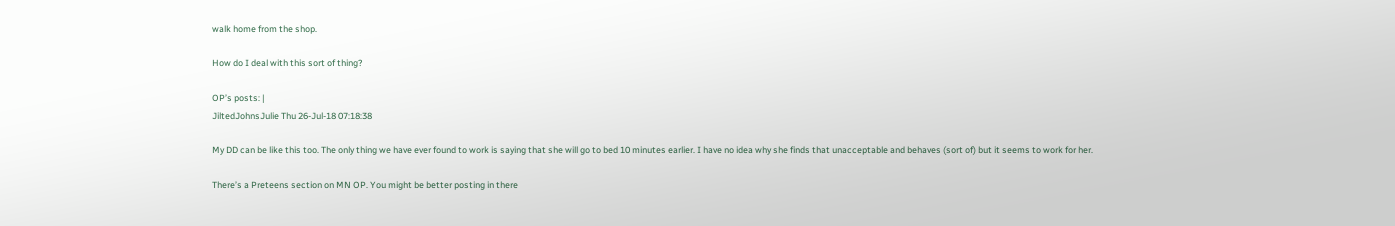walk home from the shop.

How do I deal with this sort of thing?

OP’s posts: |
JiltedJohnsJulie Thu 26-Jul-18 07:18:38

My DD can be like this too. The only thing we have ever found to work is saying that she will go to bed 10 minutes earlier. I have no idea why she finds that unacceptable and behaves (sort of) but it seems to work for her.

There’s a Preteens section on MN OP. You might be better posting in there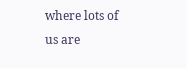where lots of us are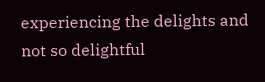experiencing the delights and not so delightful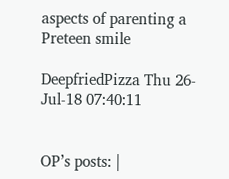aspects of parenting a Preteen smile

DeepfriedPizza Thu 26-Jul-18 07:40:11


OP’s posts: |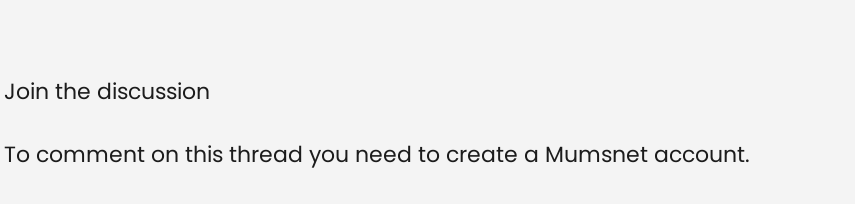Join the discussion

To comment on this thread you need to create a Mumsnet account.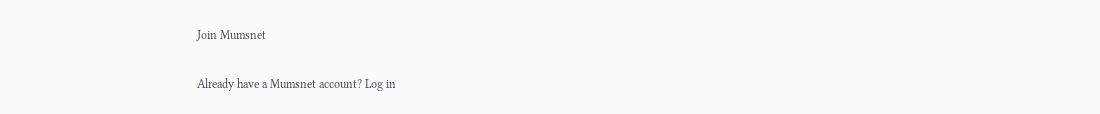Join Mumsnet

Already have a Mumsnet account? Log in